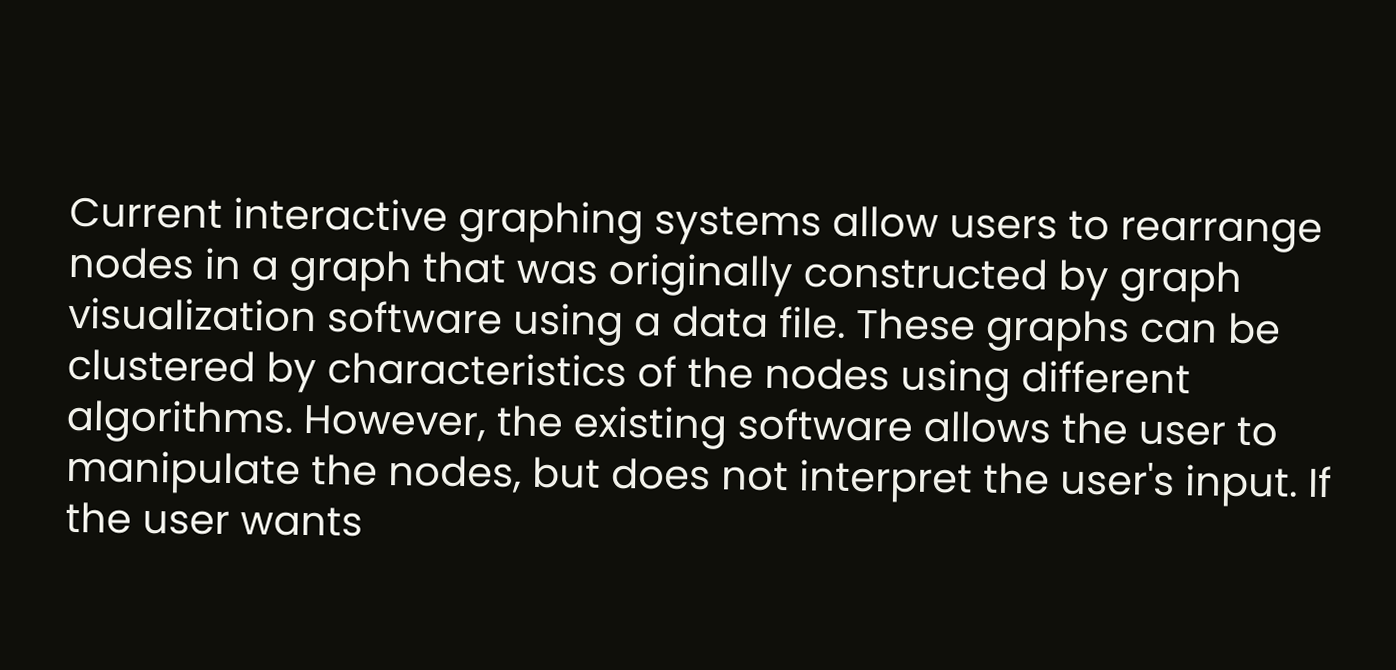Current interactive graphing systems allow users to rearrange nodes in a graph that was originally constructed by graph visualization software using a data file. These graphs can be clustered by characteristics of the nodes using different algorithms. However, the existing software allows the user to manipulate the nodes, but does not interpret the user's input. If the user wants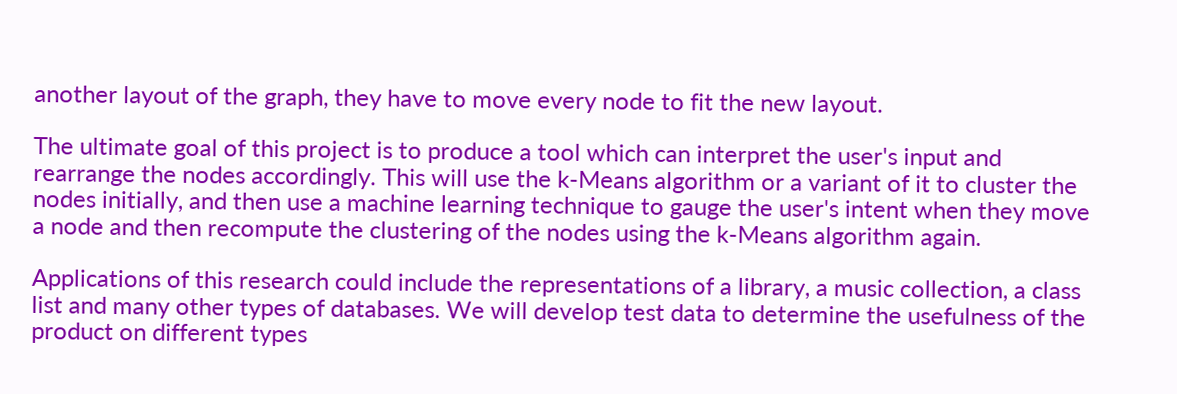another layout of the graph, they have to move every node to fit the new layout.

The ultimate goal of this project is to produce a tool which can interpret the user's input and rearrange the nodes accordingly. This will use the k-Means algorithm or a variant of it to cluster the nodes initially, and then use a machine learning technique to gauge the user's intent when they move a node and then recompute the clustering of the nodes using the k-Means algorithm again.

Applications of this research could include the representations of a library, a music collection, a class list and many other types of databases. We will develop test data to determine the usefulness of the product on different types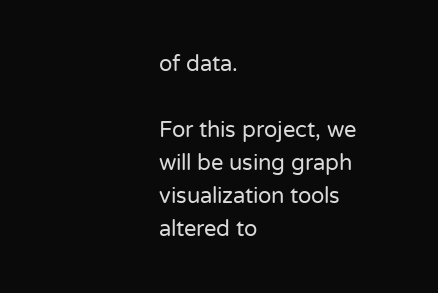of data.

For this project, we will be using graph visualization tools altered to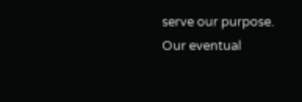serve our purpose. Our eventual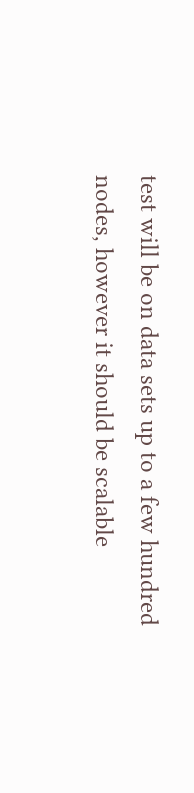test will be on data sets up to a few hundred nodes, however it should be scalable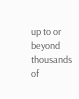up to or beyond thousands of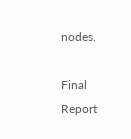nodes.

Final Report